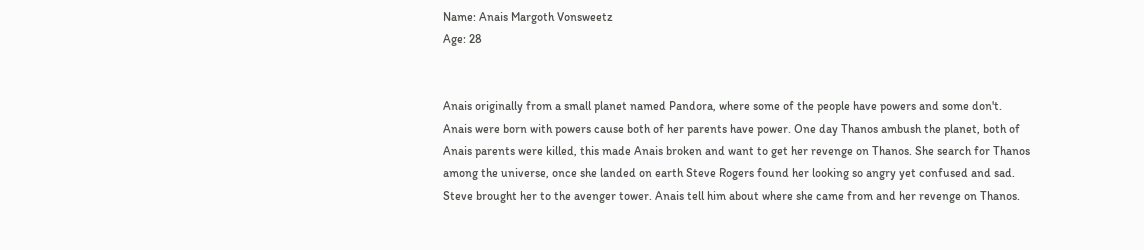Name: Anais Margoth Vonsweetz
Age: 28


Anais originally from a small planet named Pandora, where some of the people have powers and some don't. Anais were born with powers cause both of her parents have power. One day Thanos ambush the planet, both of Anais parents were killed, this made Anais broken and want to get her revenge on Thanos. She search for Thanos among the universe, once she landed on earth Steve Rogers found her looking so angry yet confused and sad. Steve brought her to the avenger tower. Anais tell him about where she came from and her revenge on Thanos.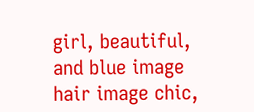girl, beautiful, and blue image hair image chic,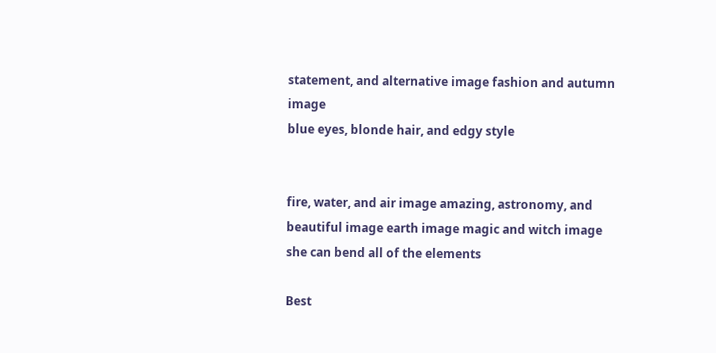statement, and alternative image fashion and autumn image
blue eyes, blonde hair, and edgy style


fire, water, and air image amazing, astronomy, and beautiful image earth image magic and witch image
she can bend all of the elements

Best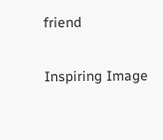friend

Inspiring Image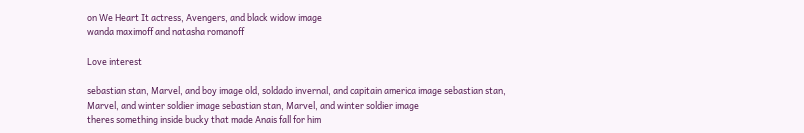on We Heart It actress, Avengers, and black widow image
wanda maximoff and natasha romanoff

Love interest

sebastian stan, Marvel, and boy image old, soldado invernal, and capitain america image sebastian stan, Marvel, and winter soldier image sebastian stan, Marvel, and winter soldier image
theres something inside bucky that made Anais fall for him